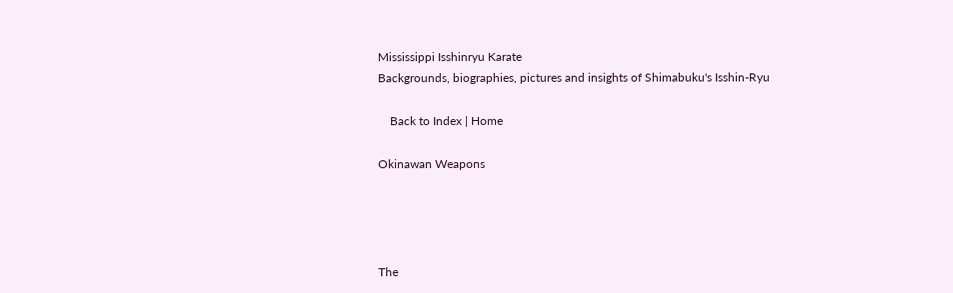Mississippi Isshinryu Karate
Backgrounds, biographies, pictures and insights of Shimabuku's Isshin-Ryu

    Back to Index | Home

Okinawan Weapons




The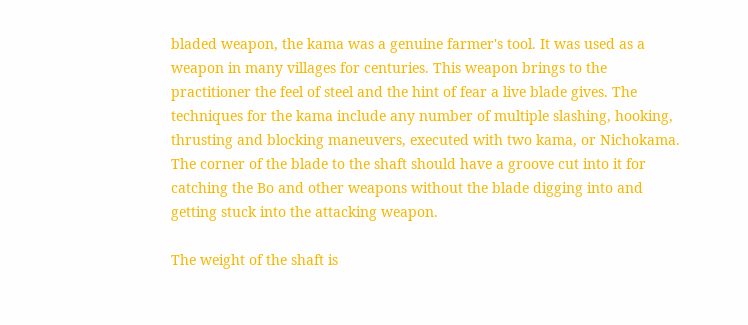bladed weapon, the kama was a genuine farmer's tool. It was used as a weapon in many villages for centuries. This weapon brings to the practitioner the feel of steel and the hint of fear a live blade gives. The techniques for the kama include any number of multiple slashing, hooking, thrusting and blocking maneuvers, executed with two kama, or Nichokama. The corner of the blade to the shaft should have a groove cut into it for catching the Bo and other weapons without the blade digging into and getting stuck into the attacking weapon.

The weight of the shaft is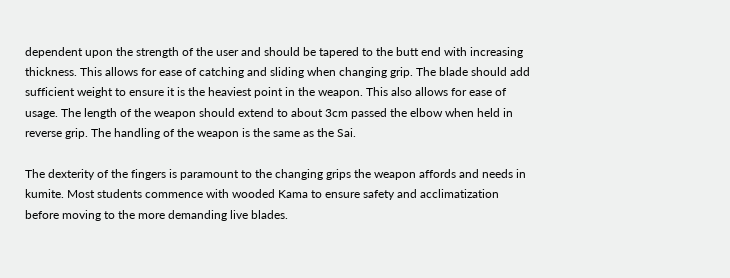dependent upon the strength of the user and should be tapered to the butt end with increasing thickness. This allows for ease of catching and sliding when changing grip. The blade should add sufficient weight to ensure it is the heaviest point in the weapon. This also allows for ease of usage. The length of the weapon should extend to about 3cm passed the elbow when held in reverse grip. The handling of the weapon is the same as the Sai.

The dexterity of the fingers is paramount to the changing grips the weapon affords and needs in kumite. Most students commence with wooded Kama to ensure safety and acclimatization before moving to the more demanding live blades.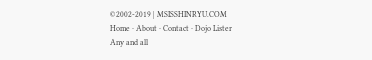©2002-2019 | MSISSHINRYU.COM
Home · About · Contact · Dojo Lister
Any and all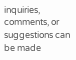inquiries, comments, or suggestions can be made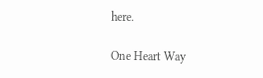here.

One Heart Way